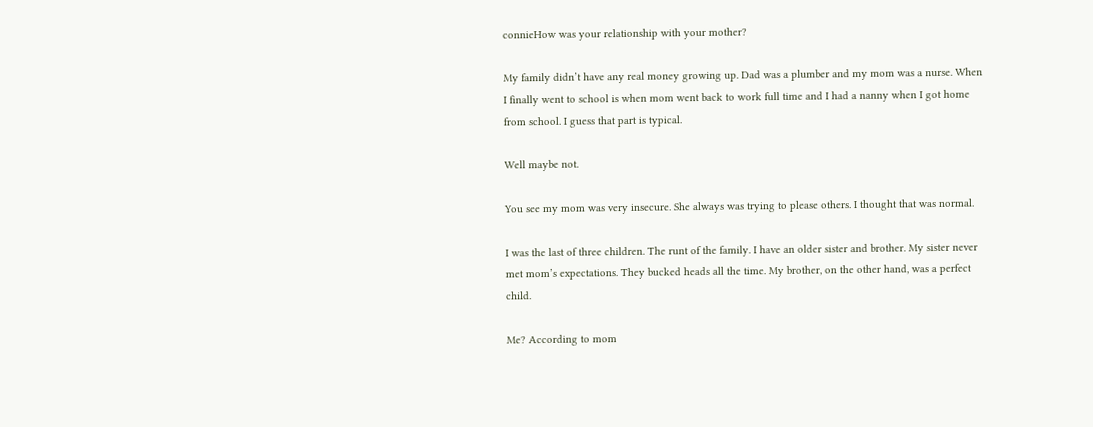connieHow was your relationship with your mother?

My family didn’t have any real money growing up. Dad was a plumber and my mom was a nurse. When I finally went to school is when mom went back to work full time and I had a nanny when I got home from school. I guess that part is typical.

Well maybe not.

You see my mom was very insecure. She always was trying to please others. I thought that was normal.

I was the last of three children. The runt of the family. I have an older sister and brother. My sister never met mom’s expectations. They bucked heads all the time. My brother, on the other hand, was a perfect child.

Me? According to mom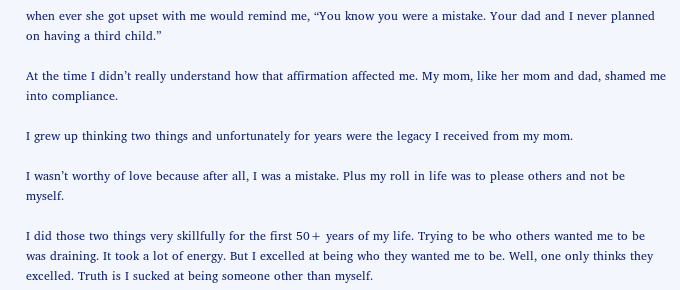when ever she got upset with me would remind me, “You know you were a mistake. Your dad and I never planned on having a third child.”

At the time I didn’t really understand how that affirmation affected me. My mom, like her mom and dad, shamed me into compliance.

I grew up thinking two things and unfortunately for years were the legacy I received from my mom.

I wasn’t worthy of love because after all, I was a mistake. Plus my roll in life was to please others and not be myself.

I did those two things very skillfully for the first 50+ years of my life. Trying to be who others wanted me to be was draining. It took a lot of energy. But I excelled at being who they wanted me to be. Well, one only thinks they excelled. Truth is I sucked at being someone other than myself.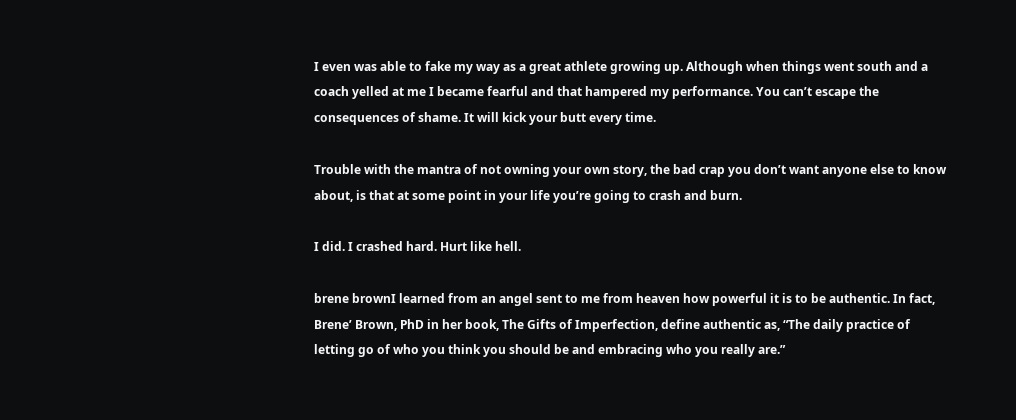I even was able to fake my way as a great athlete growing up. Although when things went south and a coach yelled at me I became fearful and that hampered my performance. You can’t escape the consequences of shame. It will kick your butt every time.

Trouble with the mantra of not owning your own story, the bad crap you don’t want anyone else to know about, is that at some point in your life you’re going to crash and burn.

I did. I crashed hard. Hurt like hell.

brene brownI learned from an angel sent to me from heaven how powerful it is to be authentic. In fact, Brene’ Brown, PhD in her book, The Gifts of Imperfection, define authentic as, “The daily practice of letting go of who you think you should be and embracing who you really are.”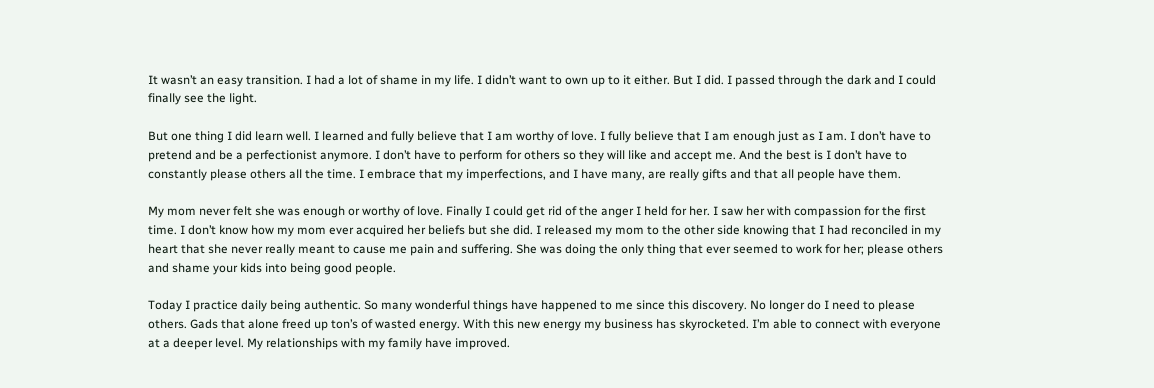It wasn’t an easy transition. I had a lot of shame in my life. I didn’t want to own up to it either. But I did. I passed through the dark and I could finally see the light.

But one thing I did learn well. I learned and fully believe that I am worthy of love. I fully believe that I am enough just as I am. I don’t have to pretend and be a perfectionist anymore. I don’t have to perform for others so they will like and accept me. And the best is I don’t have to constantly please others all the time. I embrace that my imperfections, and I have many, are really gifts and that all people have them.

My mom never felt she was enough or worthy of love. Finally I could get rid of the anger I held for her. I saw her with compassion for the first time. I don’t know how my mom ever acquired her beliefs but she did. I released my mom to the other side knowing that I had reconciled in my heart that she never really meant to cause me pain and suffering. She was doing the only thing that ever seemed to work for her; please others and shame your kids into being good people.

Today I practice daily being authentic. So many wonderful things have happened to me since this discovery. No longer do I need to please others. Gads that alone freed up ton’s of wasted energy. With this new energy my business has skyrocketed. I’m able to connect with everyone at a deeper level. My relationships with my family have improved.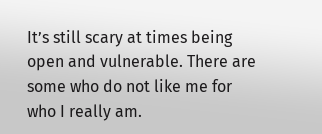It’s still scary at times being open and vulnerable. There are some who do not like me for who I really am.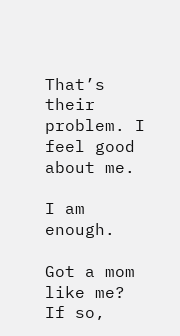That’s their problem. I feel good about me.

I am enough.

Got a mom like me? If so,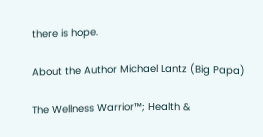there is hope.

About the Author Michael Lantz (Big Papa)

The Wellness Warrior™; Health &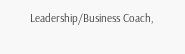Leadership/Business Coach,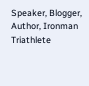Speaker, Blogger, Author, Ironman Triathlete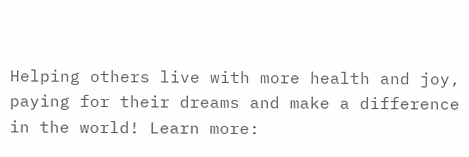Helping others live with more health and joy, paying for their dreams and make a difference in the world! Learn more: